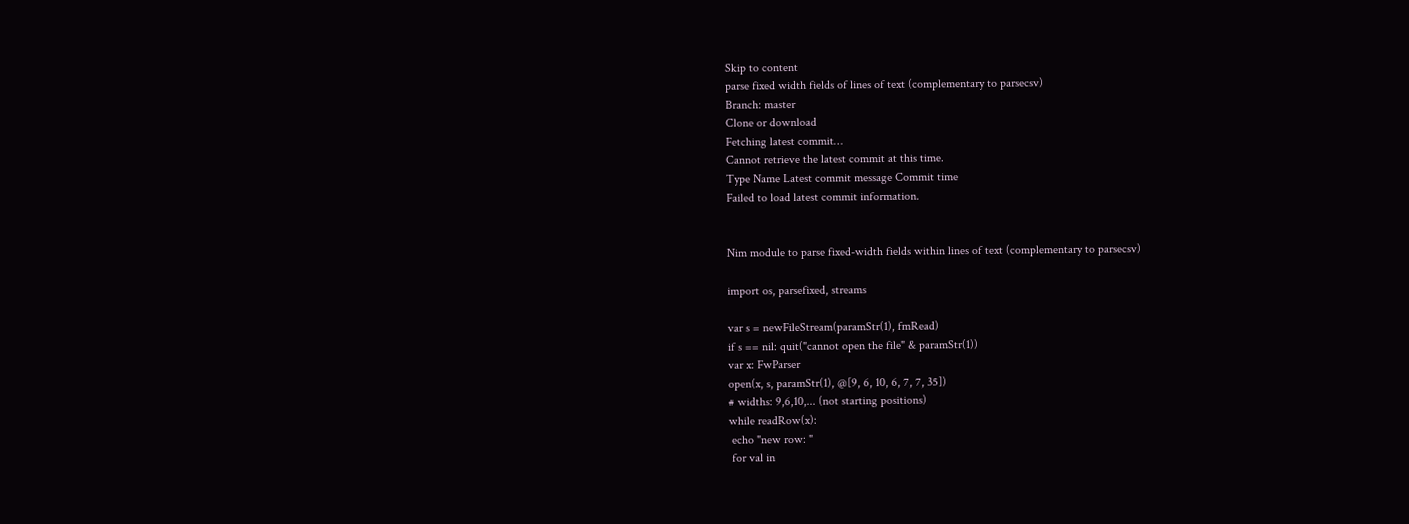Skip to content
parse fixed width fields of lines of text (complementary to parsecsv)
Branch: master
Clone or download
Fetching latest commit…
Cannot retrieve the latest commit at this time.
Type Name Latest commit message Commit time
Failed to load latest commit information.


Nim module to parse fixed-width fields within lines of text (complementary to parsecsv)

import os, parsefixed, streams

var s = newFileStream(paramStr(1), fmRead)
if s == nil: quit("cannot open the file" & paramStr(1))
var x: FwParser
open(x, s, paramStr(1), @[9, 6, 10, 6, 7, 7, 35])
# widths: 9,6,10,... (not starting positions)
while readRow(x):
 echo "new row: "
 for val in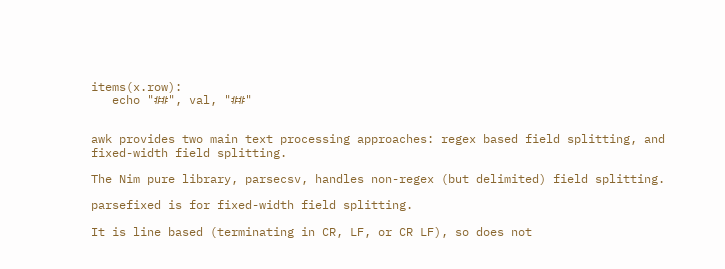items(x.row):
   echo "##", val, "##"


awk provides two main text processing approaches: regex based field splitting, and fixed-width field splitting.

The Nim pure library, parsecsv, handles non-regex (but delimited) field splitting.

parsefixed is for fixed-width field splitting.

It is line based (terminating in CR, LF, or CR LF), so does not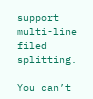support multi-line filed splitting.

You can’t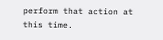perform that action at this time.